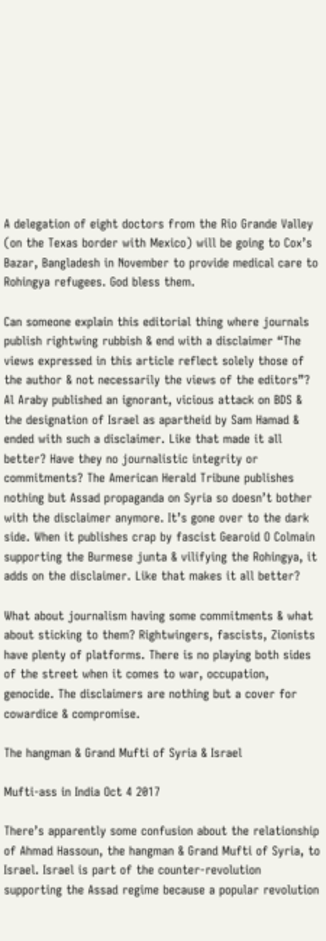A delegation of eight doctors from the Rio Grande Valley (on the Texas border with Mexico) will be going to Cox’s Bazar, Bangladesh in November to provide medical care to Rohingya refugees. God bless them.

Can someone explain this editorial thing where journals publish rightwing rubbish & end with a disclaimer “The views expressed in this article reflect solely those of the author & not necessarily the views of the editors”? Al Araby published an ignorant, vicious attack on BDS & the designation of Israel as apartheid by Sam Hamad & ended with such a disclaimer. Like that made it all better? Have they no journalistic integrity or commitments? The American Herald Tribune publishes nothing but Assad propaganda on Syria so doesn’t bother with the disclaimer anymore. It’s gone over to the dark side. When it publishes crap by fascist Gearoid O Colmain supporting the Burmese junta & vilifying the Rohingya, it adds on the disclaimer. Like that makes it all better?

What about journalism having some commitments & what about sticking to them? Rightwingers, fascists, Zionists have plenty of platforms. There is no playing both sides of the street when it comes to war, occupation, genocide. The disclaimers are nothing but a cover for cowardice & compromise.

The hangman & Grand Mufti of Syria & Israel

Mufti-ass in India Oct 4 2017

There’s apparently some confusion about the relationship of Ahmad Hassoun, the hangman & Grand Mufti of Syria, to Israel. Israel is part of the counter-revolution supporting the Assad regime because a popular revolution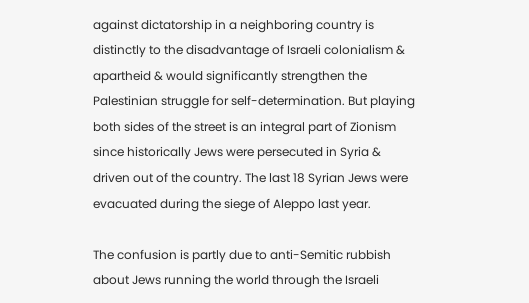against dictatorship in a neighboring country is distinctly to the disadvantage of Israeli colonialism & apartheid & would significantly strengthen the Palestinian struggle for self-determination. But playing both sides of the street is an integral part of Zionism since historically Jews were persecuted in Syria & driven out of the country. The last 18 Syrian Jews were evacuated during the siege of Aleppo last year.

The confusion is partly due to anti-Semitic rubbish about Jews running the world through the Israeli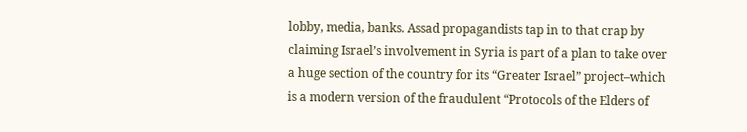lobby, media, banks. Assad propagandists tap in to that crap by claiming Israel’s involvement in Syria is part of a plan to take over a huge section of the country for its “Greater Israel” project–which is a modern version of the fraudulent “Protocols of the Elders of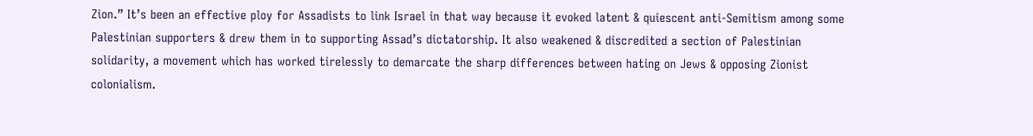Zion.” It’s been an effective ploy for Assadists to link Israel in that way because it evoked latent & quiescent anti-Semitism among some Palestinian supporters & drew them in to supporting Assad’s dictatorship. It also weakened & discredited a section of Palestinian solidarity, a movement which has worked tirelessly to demarcate the sharp differences between hating on Jews & opposing Zionist colonialism.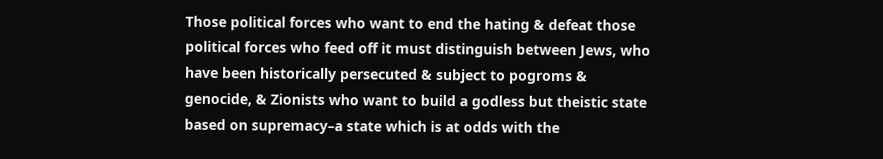Those political forces who want to end the hating & defeat those political forces who feed off it must distinguish between Jews, who have been historically persecuted & subject to pogroms & genocide, & Zionists who want to build a godless but theistic state based on supremacy–a state which is at odds with the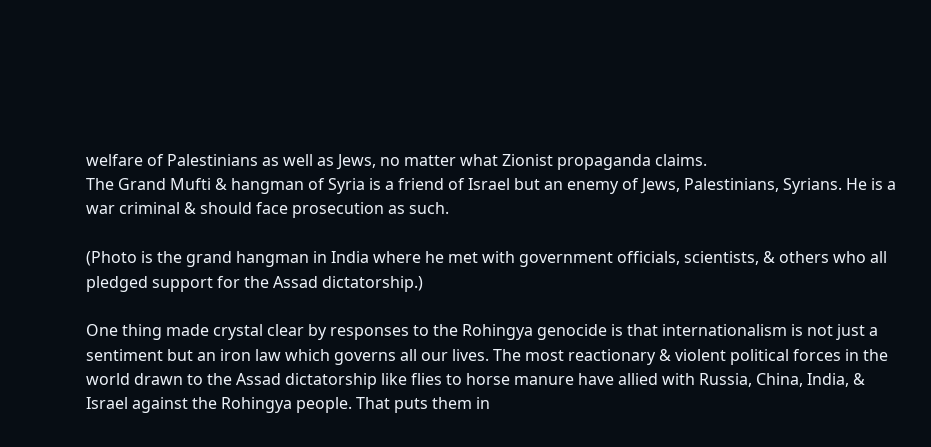welfare of Palestinians as well as Jews, no matter what Zionist propaganda claims.
The Grand Mufti & hangman of Syria is a friend of Israel but an enemy of Jews, Palestinians, Syrians. He is a war criminal & should face prosecution as such.

(Photo is the grand hangman in India where he met with government officials, scientists, & others who all pledged support for the Assad dictatorship.)

One thing made crystal clear by responses to the Rohingya genocide is that internationalism is not just a sentiment but an iron law which governs all our lives. The most reactionary & violent political forces in the world drawn to the Assad dictatorship like flies to horse manure have allied with Russia, China, India, & Israel against the Rohingya people. That puts them in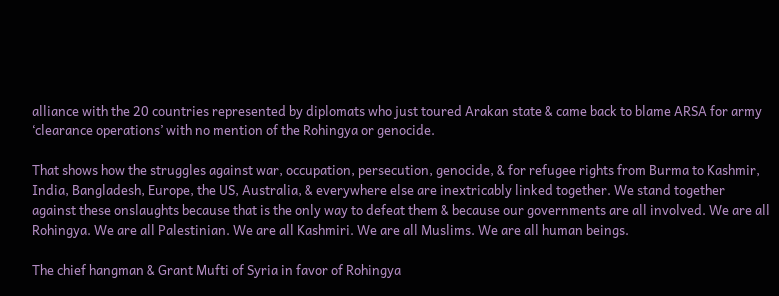alliance with the 20 countries represented by diplomats who just toured Arakan state & came back to blame ARSA for army ‘clearance operations’ with no mention of the Rohingya or genocide.

That shows how the struggles against war, occupation, persecution, genocide, & for refugee rights from Burma to Kashmir, India, Bangladesh, Europe, the US, Australia, & everywhere else are inextricably linked together. We stand together against these onslaughts because that is the only way to defeat them & because our governments are all involved. We are all Rohingya. We are all Palestinian. We are all Kashmiri. We are all Muslims. We are all human beings.

The chief hangman & Grant Mufti of Syria in favor of Rohingya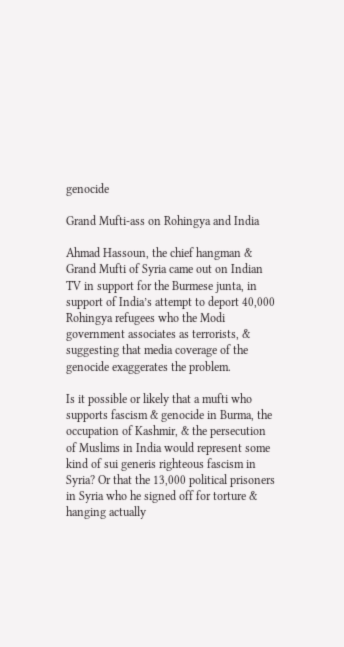genocide

Grand Mufti-ass on Rohingya and India

Ahmad Hassoun, the chief hangman & Grand Mufti of Syria came out on Indian TV in support for the Burmese junta, in support of India’s attempt to deport 40,000 Rohingya refugees who the Modi government associates as terrorists, & suggesting that media coverage of the genocide exaggerates the problem.

Is it possible or likely that a mufti who supports fascism & genocide in Burma, the occupation of Kashmir, & the persecution of Muslims in India would represent some kind of sui generis righteous fascism in Syria? Or that the 13,000 political prisoners in Syria who he signed off for torture & hanging actually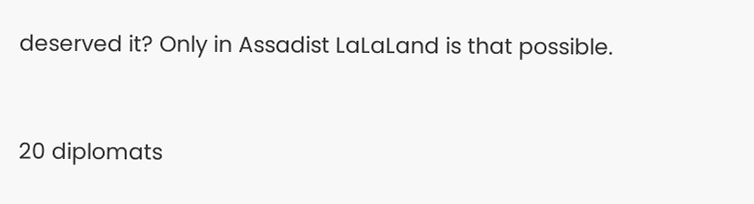deserved it? Only in Assadist LaLaLand is that possible.


20 diplomats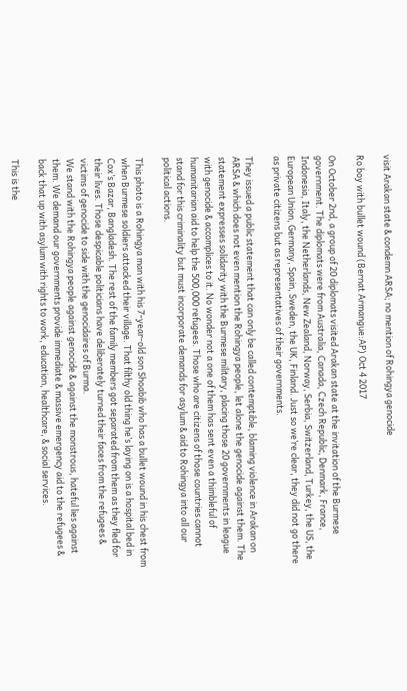visit Arakan state & condemn ARSA; no mention of Rohingya genocide

Ro boy with bullet wound (Bernat Armangue:AP) Oct 4 2017

On October 2nd, a group of 20 diplomats visited Arakan state at the invitation of the Burmese government. The diplomats were from Australia, Canada, Czech Republic, Denmark, France, Indonesia, Italy, the Netherlands, New Zealand, Norway, Serbia, Switzerland, Turkey, the US, the European Union, Germany, Spain, Sweden, the UK, Finland. Just so we’re clear, they did not go there as private citizens but as representatives of their governments.

They issued a public statement that can only be called contemptible, blaming violence in Arakan on ARSA & which does not even mention the Rohingya people, let alone the genocide against them. The statement expresses solidarity with the Burmese military, placing those 20 governments in league with genocide & accomplices to it. No wonder not a one of them has sent even a thimbleful of humanitarian aid to help the 500,000 refugees. Those who are citizens of those countries cannot stand for this criminality but must incorporate demands for asylum & aid to Rohingya into all our political actions.

This photo is a Rohingya man with his 7-year-old son Shoabib who has a bullet wound in his chest from when Burmese soldiers attacked their village. That filthy old thing he’s laying on is a hospital bed in Cox’s Bazar, Bangladesh. The rest of the family members got separated from them as they fled for their lives. Those despicable politicians have deliberately turned their faces from the refugees & victims of genocide to side with the genocidaires of Burma.
We stand with the Rohingya people against genocide & against the monstrous, hateful lies against them. We demand our governments provide immediate & massive emergency aid to the refugees & back that up with asylum with rights to work, education, healthcare, & social services.

This is the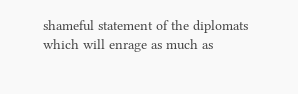shameful statement of the diplomats which will enrage as much as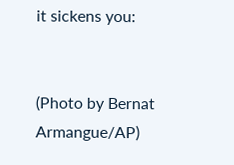it sickens you:


(Photo by Bernat Armangue/AP)